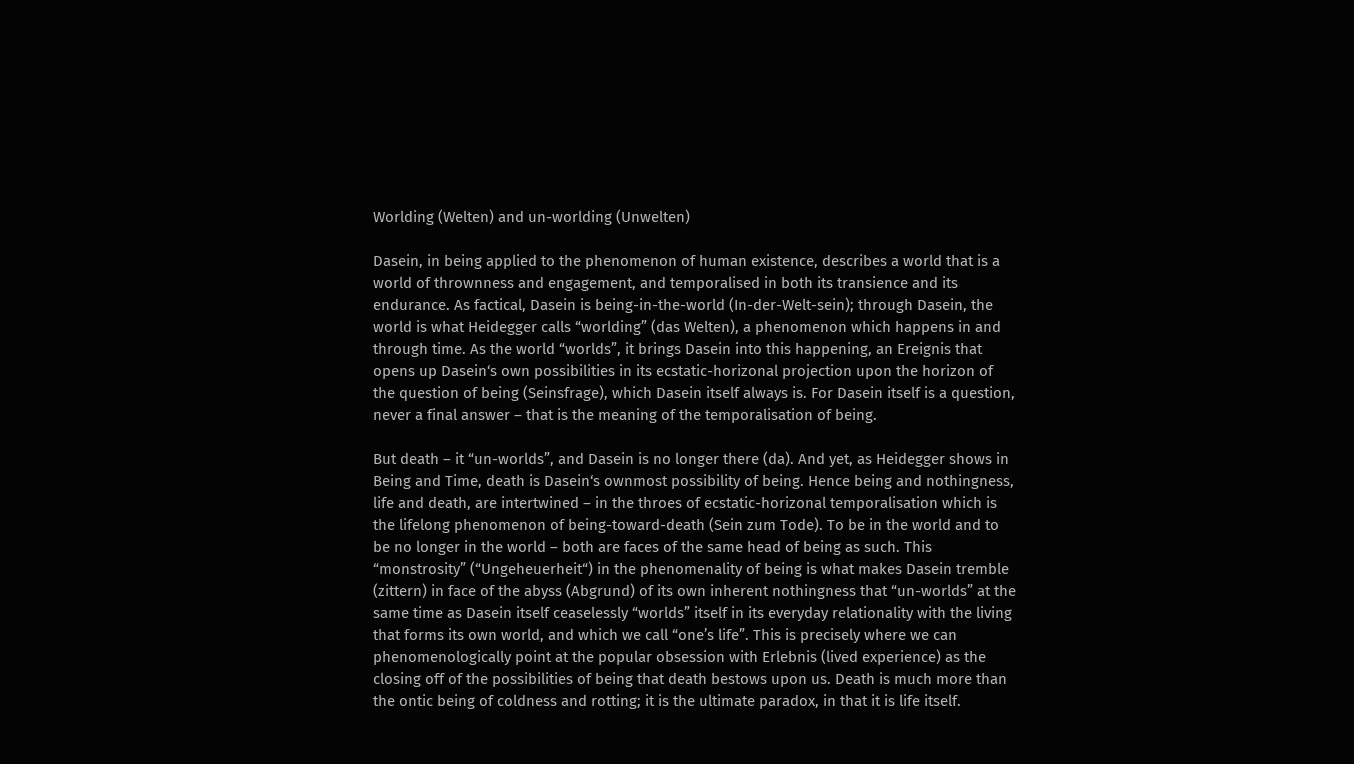Worlding (Welten) and un-worlding (Unwelten)

Dasein, in being applied to the phenomenon of human existence, describes a world that is a world of thrownness and engagement, and temporalised in both its transience and its endurance. As factical, Dasein is being-in-the-world (In-der-Welt-sein); through Dasein, the world is what Heidegger calls “worlding” (das Welten), a phenomenon which happens in and through time. As the world “worlds”, it brings Dasein into this happening, an Ereignis that opens up Dasein‘s own possibilities in its ecstatic-horizonal projection upon the horizon of the question of being (Seinsfrage), which Dasein itself always is. For Dasein itself is a question, never a final answer – that is the meaning of the temporalisation of being.

But death – it “un-worlds”, and Dasein is no longer there (da). And yet, as Heidegger shows in Being and Time, death is Dasein‘s ownmost possibility of being. Hence being and nothingness, life and death, are intertwined – in the throes of ecstatic-horizonal temporalisation which is the lifelong phenomenon of being-toward-death (Sein zum Tode). To be in the world and to be no longer in the world – both are faces of the same head of being as such. This “monstrosity” (“Ungeheuerheit“) in the phenomenality of being is what makes Dasein tremble (zittern) in face of the abyss (Abgrund) of its own inherent nothingness that “un-worlds” at the same time as Dasein itself ceaselessly “worlds” itself in its everyday relationality with the living that forms its own world, and which we call “one’s life”. This is precisely where we can phenomenologically point at the popular obsession with Erlebnis (lived experience) as the closing off of the possibilities of being that death bestows upon us. Death is much more than the ontic being of coldness and rotting; it is the ultimate paradox, in that it is life itself.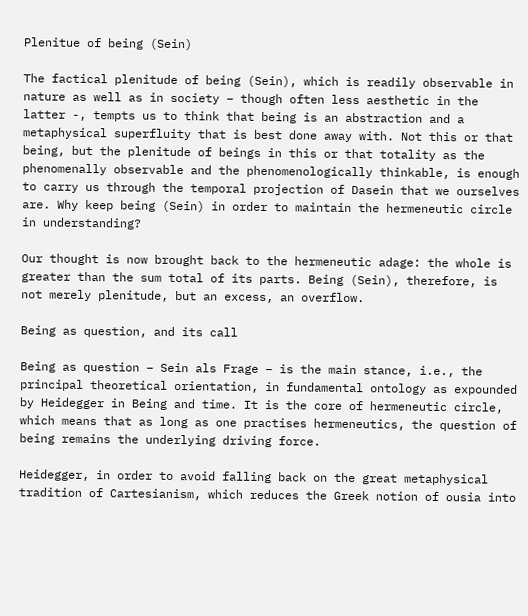Plenitue of being (Sein)

The factical plenitude of being (Sein), which is readily observable in nature as well as in society – though often less aesthetic in the latter -, tempts us to think that being is an abstraction and a metaphysical superfluity that is best done away with. Not this or that being, but the plenitude of beings in this or that totality as the phenomenally observable and the phenomenologically thinkable, is enough to carry us through the temporal projection of Dasein that we ourselves are. Why keep being (Sein) in order to maintain the hermeneutic circle in understanding?

Our thought is now brought back to the hermeneutic adage: the whole is greater than the sum total of its parts. Being (Sein), therefore, is not merely plenitude, but an excess, an overflow.

Being as question, and its call

Being as question – Sein als Frage – is the main stance, i.e., the principal theoretical orientation, in fundamental ontology as expounded by Heidegger in Being and time. It is the core of hermeneutic circle, which means that as long as one practises hermeneutics, the question of being remains the underlying driving force.

Heidegger, in order to avoid falling back on the great metaphysical tradition of Cartesianism, which reduces the Greek notion of ousia into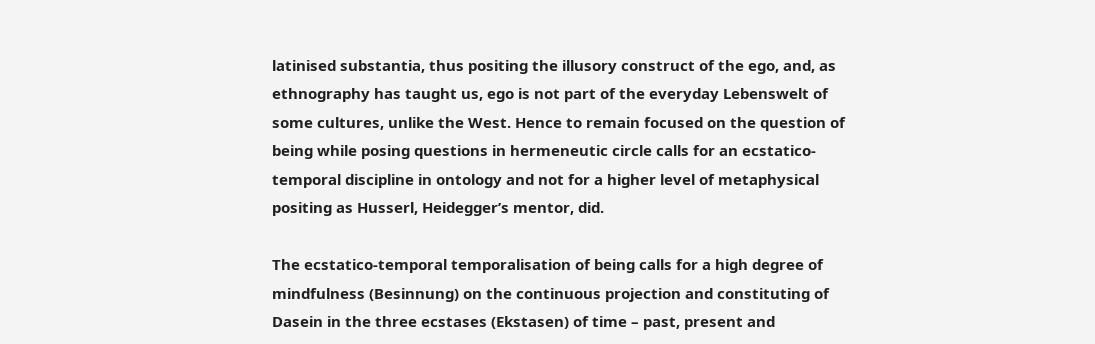latinised substantia, thus positing the illusory construct of the ego, and, as ethnography has taught us, ego is not part of the everyday Lebenswelt of some cultures, unlike the West. Hence to remain focused on the question of being while posing questions in hermeneutic circle calls for an ecstatico-temporal discipline in ontology and not for a higher level of metaphysical positing as Husserl, Heidegger’s mentor, did.

The ecstatico-temporal temporalisation of being calls for a high degree of mindfulness (Besinnung) on the continuous projection and constituting of Dasein in the three ecstases (Ekstasen) of time – past, present and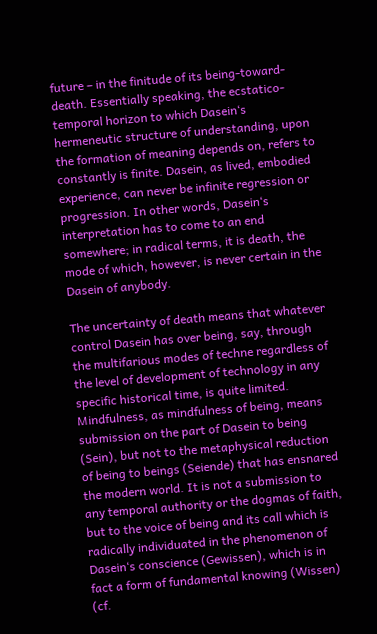future – in the finitude of its being-toward-death. Essentially speaking, the ecstatico-temporal horizon to which Dasein‘s hermeneutic structure of understanding, upon the formation of meaning depends on, refers to constantly is finite. Dasein, as lived, embodied experience, can never be infinite regression or progression. In other words, Dasein‘s interpretation has to come to an end somewhere; in radical terms, it is death, the mode of which, however, is never certain in the Dasein of anybody.

The uncertainty of death means that whatever control Dasein has over being, say, through the multifarious modes of techne regardless of the level of development of technology in any specific historical time, is quite limited. Mindfulness, as mindfulness of being, means submission on the part of Dasein to being (Sein), but not to the metaphysical reduction of being to beings (Seiende) that has ensnared the modern world. It is not a submission to any temporal authority or the dogmas of faith, but to the voice of being and its call which is radically individuated in the phenomenon of Dasein‘s conscience (Gewissen), which is in fact a form of fundamental knowing (Wissen) (cf.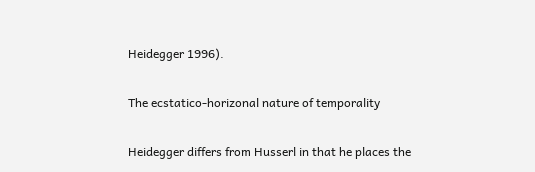Heidegger 1996).

The ecstatico-horizonal nature of temporality

Heidegger differs from Husserl in that he places the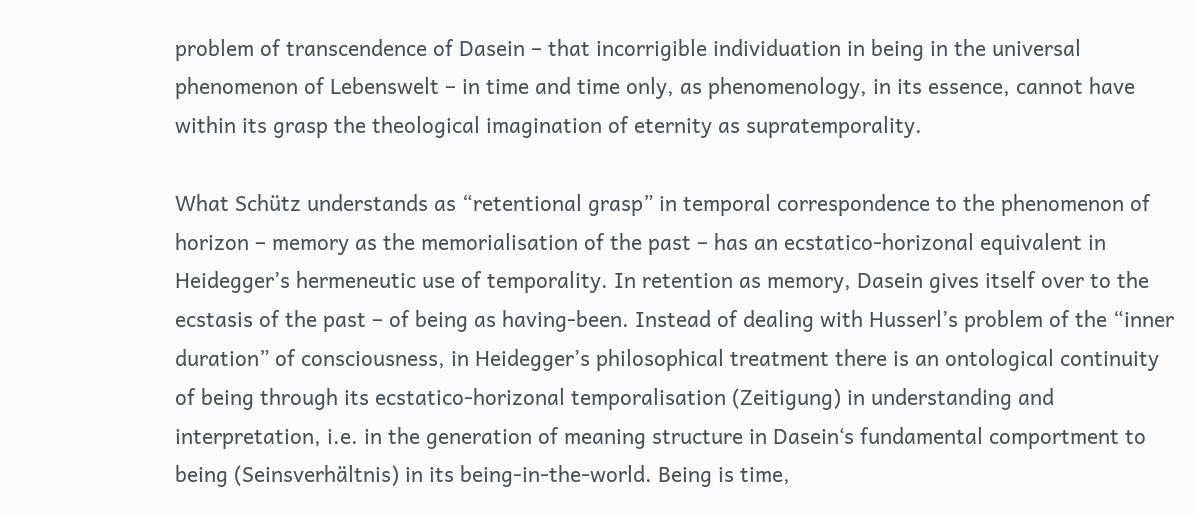problem of transcendence of Dasein – that incorrigible individuation in being in the universal phenomenon of Lebenswelt – in time and time only, as phenomenology, in its essence, cannot have within its grasp the theological imagination of eternity as supratemporality.

What Schütz understands as “retentional grasp” in temporal correspondence to the phenomenon of horizon – memory as the memorialisation of the past – has an ecstatico-horizonal equivalent in Heidegger’s hermeneutic use of temporality. In retention as memory, Dasein gives itself over to the ecstasis of the past – of being as having-been. Instead of dealing with Husserl’s problem of the “inner duration” of consciousness, in Heidegger’s philosophical treatment there is an ontological continuity of being through its ecstatico-horizonal temporalisation (Zeitigung) in understanding and interpretation, i.e. in the generation of meaning structure in Dasein‘s fundamental comportment to being (Seinsverhältnis) in its being-in-the-world. Being is time,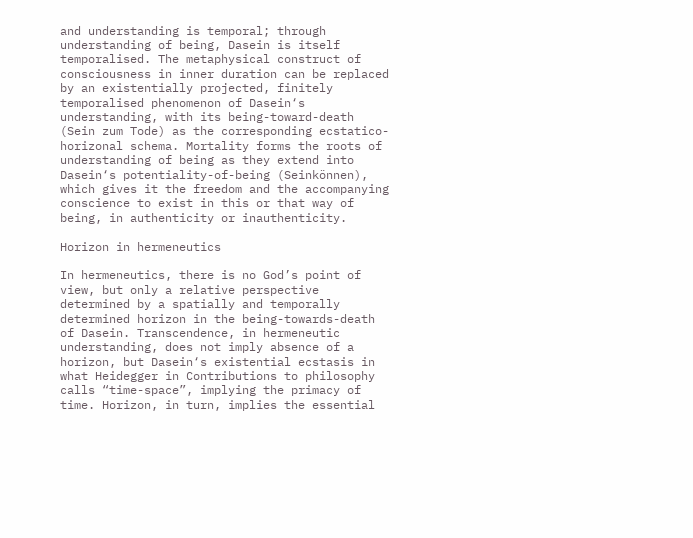and understanding is temporal; through understanding of being, Dasein is itself temporalised. The metaphysical construct of consciousness in inner duration can be replaced by an existentially projected, finitely temporalised phenomenon of Dasein‘s understanding, with its being-toward-death (Sein zum Tode) as the corresponding ecstatico-horizonal schema. Mortality forms the roots of understanding of being as they extend into Dasein‘s potentiality-of-being (Seinkönnen), which gives it the freedom and the accompanying conscience to exist in this or that way of being, in authenticity or inauthenticity.

Horizon in hermeneutics

In hermeneutics, there is no God’s point of view, but only a relative perspective determined by a spatially and temporally determined horizon in the being-towards-death of Dasein. Transcendence, in hermeneutic understanding, does not imply absence of a horizon, but Dasein‘s existential ecstasis in what Heidegger in Contributions to philosophy calls “time-space”, implying the primacy of time. Horizon, in turn, implies the essential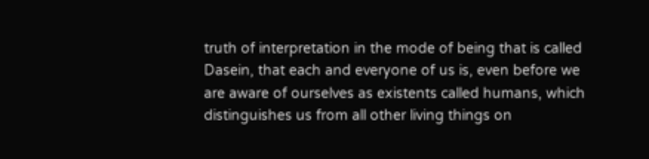truth of interpretation in the mode of being that is called Dasein, that each and everyone of us is, even before we are aware of ourselves as existents called humans, which distinguishes us from all other living things on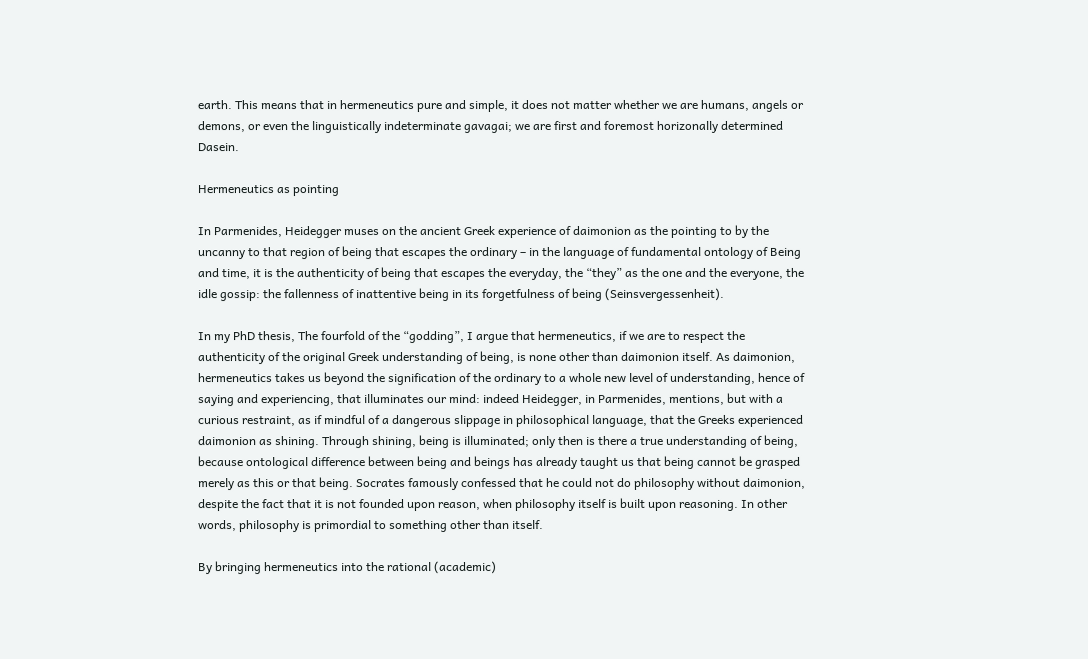earth. This means that in hermeneutics pure and simple, it does not matter whether we are humans, angels or demons, or even the linguistically indeterminate gavagai; we are first and foremost horizonally determined Dasein.

Hermeneutics as pointing

In Parmenides, Heidegger muses on the ancient Greek experience of daimonion as the pointing to by the uncanny to that region of being that escapes the ordinary – in the language of fundamental ontology of Being and time, it is the authenticity of being that escapes the everyday, the “they” as the one and the everyone, the idle gossip: the fallenness of inattentive being in its forgetfulness of being (Seinsvergessenheit).

In my PhD thesis, The fourfold of the “godding”, I argue that hermeneutics, if we are to respect the authenticity of the original Greek understanding of being, is none other than daimonion itself. As daimonion, hermeneutics takes us beyond the signification of the ordinary to a whole new level of understanding, hence of saying and experiencing, that illuminates our mind: indeed Heidegger, in Parmenides, mentions, but with a curious restraint, as if mindful of a dangerous slippage in philosophical language, that the Greeks experienced daimonion as shining. Through shining, being is illuminated; only then is there a true understanding of being, because ontological difference between being and beings has already taught us that being cannot be grasped merely as this or that being. Socrates famously confessed that he could not do philosophy without daimonion, despite the fact that it is not founded upon reason, when philosophy itself is built upon reasoning. In other words, philosophy is primordial to something other than itself.

By bringing hermeneutics into the rational (academic)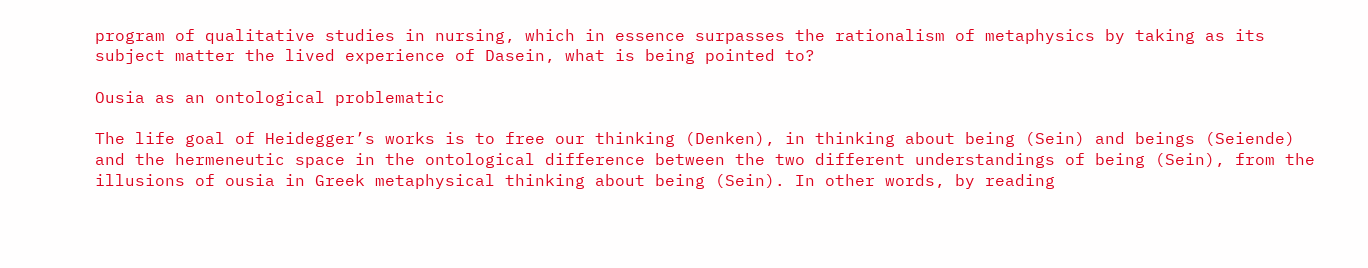program of qualitative studies in nursing, which in essence surpasses the rationalism of metaphysics by taking as its subject matter the lived experience of Dasein, what is being pointed to?

Ousia as an ontological problematic

The life goal of Heidegger’s works is to free our thinking (Denken), in thinking about being (Sein) and beings (Seiende) and the hermeneutic space in the ontological difference between the two different understandings of being (Sein), from the illusions of ousia in Greek metaphysical thinking about being (Sein). In other words, by reading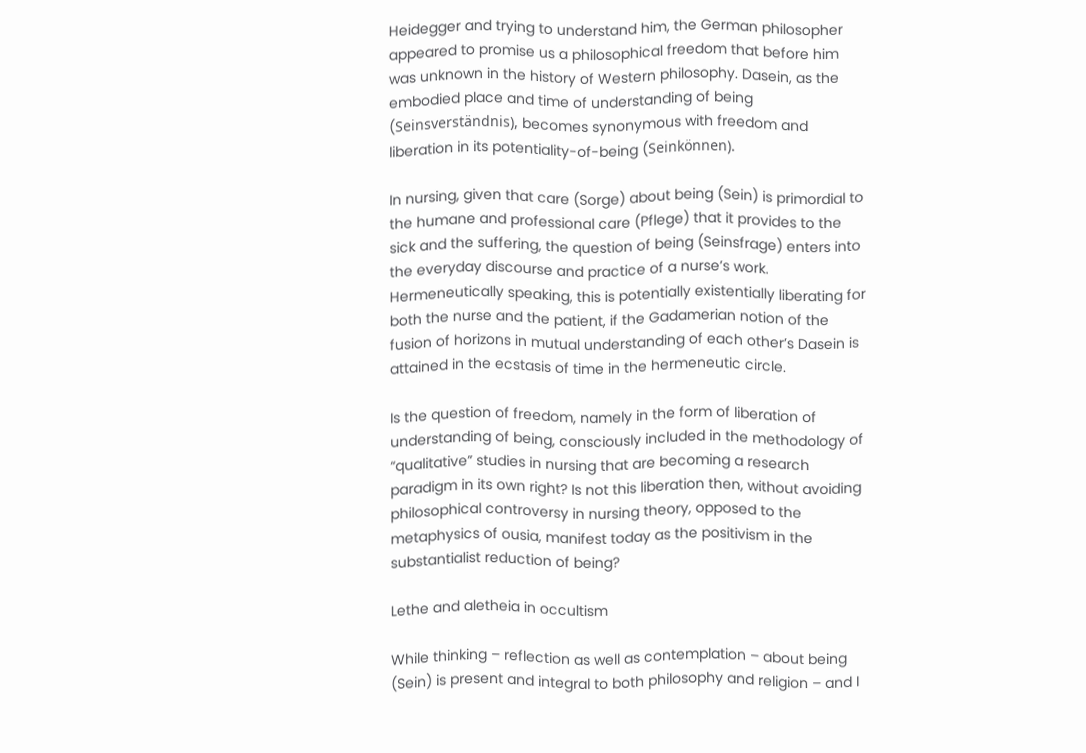Heidegger and trying to understand him, the German philosopher appeared to promise us a philosophical freedom that before him was unknown in the history of Western philosophy. Dasein, as the embodied place and time of understanding of being (Seinsverständnis), becomes synonymous with freedom and liberation in its potentiality-of-being (Seinkönnen).

In nursing, given that care (Sorge) about being (Sein) is primordial to the humane and professional care (Pflege) that it provides to the sick and the suffering, the question of being (Seinsfrage) enters into the everyday discourse and practice of a nurse’s work. Hermeneutically speaking, this is potentially existentially liberating for both the nurse and the patient, if the Gadamerian notion of the fusion of horizons in mutual understanding of each other’s Dasein is attained in the ecstasis of time in the hermeneutic circle.

Is the question of freedom, namely in the form of liberation of understanding of being, consciously included in the methodology of “qualitative” studies in nursing that are becoming a research paradigm in its own right? Is not this liberation then, without avoiding philosophical controversy in nursing theory, opposed to the metaphysics of ousia, manifest today as the positivism in the substantialist reduction of being?

Lethe and aletheia in occultism

While thinking – reflection as well as contemplation – about being (Sein) is present and integral to both philosophy and religion – and I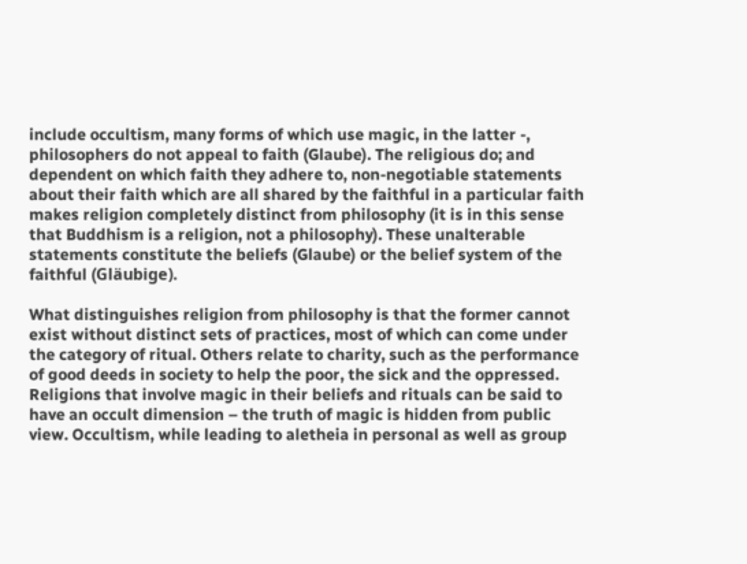include occultism, many forms of which use magic, in the latter -, philosophers do not appeal to faith (Glaube). The religious do; and dependent on which faith they adhere to, non-negotiable statements about their faith which are all shared by the faithful in a particular faith makes religion completely distinct from philosophy (it is in this sense that Buddhism is a religion, not a philosophy). These unalterable statements constitute the beliefs (Glaube) or the belief system of the faithful (Gläubige).

What distinguishes religion from philosophy is that the former cannot exist without distinct sets of practices, most of which can come under the category of ritual. Others relate to charity, such as the performance of good deeds in society to help the poor, the sick and the oppressed. Religions that involve magic in their beliefs and rituals can be said to have an occult dimension – the truth of magic is hidden from public view. Occultism, while leading to aletheia in personal as well as group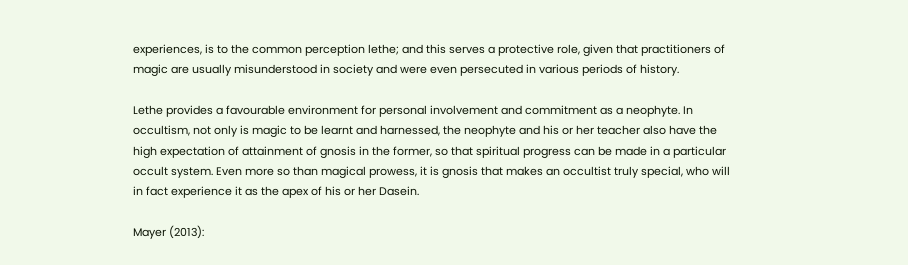experiences, is to the common perception lethe; and this serves a protective role, given that practitioners of magic are usually misunderstood in society and were even persecuted in various periods of history.

Lethe provides a favourable environment for personal involvement and commitment as a neophyte. In occultism, not only is magic to be learnt and harnessed, the neophyte and his or her teacher also have the high expectation of attainment of gnosis in the former, so that spiritual progress can be made in a particular occult system. Even more so than magical prowess, it is gnosis that makes an occultist truly special, who will in fact experience it as the apex of his or her Dasein.

Mayer (2013):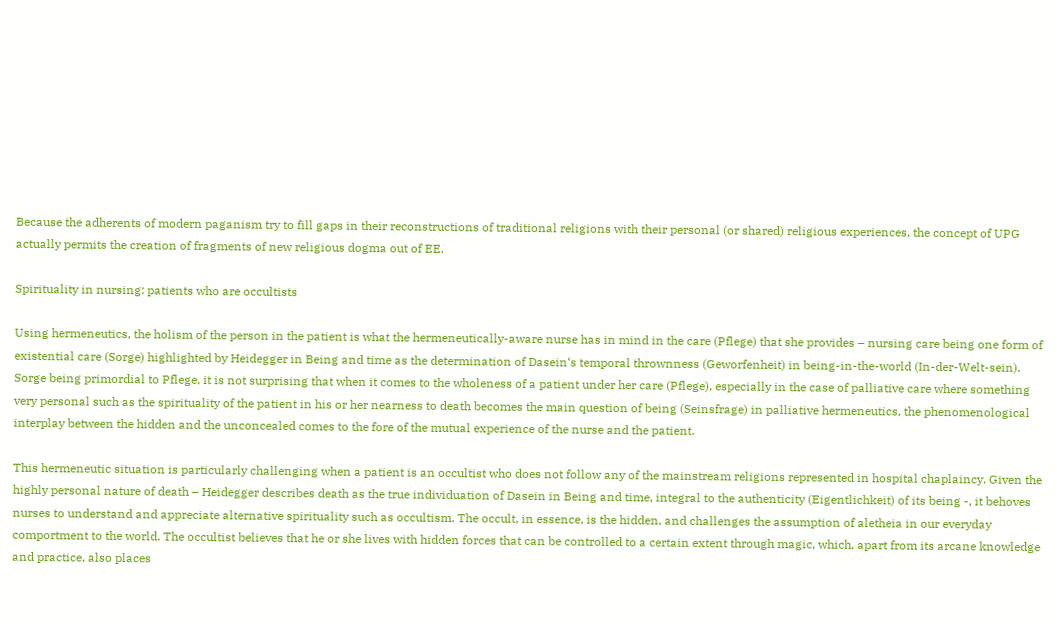Because the adherents of modern paganism try to fill gaps in their reconstructions of traditional religions with their personal (or shared) religious experiences, the concept of UPG actually permits the creation of fragments of new religious dogma out of EE.

Spirituality in nursing: patients who are occultists

Using hermeneutics, the holism of the person in the patient is what the hermeneutically-aware nurse has in mind in the care (Pflege) that she provides – nursing care being one form of existential care (Sorge) highlighted by Heidegger in Being and time as the determination of Dasein‘s temporal thrownness (Geworfenheit) in being-in-the-world (In-der-Welt-sein). Sorge being primordial to Pflege, it is not surprising that when it comes to the wholeness of a patient under her care (Pflege), especially in the case of palliative care where something very personal such as the spirituality of the patient in his or her nearness to death becomes the main question of being (Seinsfrage) in palliative hermeneutics, the phenomenological interplay between the hidden and the unconcealed comes to the fore of the mutual experience of the nurse and the patient.

This hermeneutic situation is particularly challenging when a patient is an occultist who does not follow any of the mainstream religions represented in hospital chaplaincy. Given the highly personal nature of death – Heidegger describes death as the true individuation of Dasein in Being and time, integral to the authenticity (Eigentlichkeit) of its being -, it behoves nurses to understand and appreciate alternative spirituality such as occultism. The occult, in essence, is the hidden, and challenges the assumption of aletheia in our everyday comportment to the world. The occultist believes that he or she lives with hidden forces that can be controlled to a certain extent through magic, which, apart from its arcane knowledge and practice, also places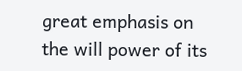great emphasis on the will power of its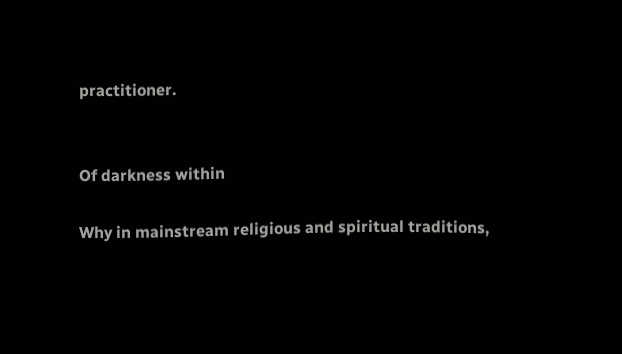practitioner.


Of darkness within

Why in mainstream religious and spiritual traditions,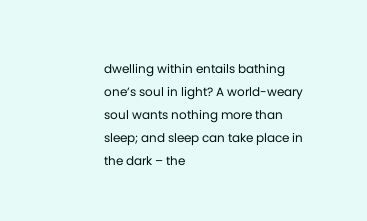dwelling within entails bathing one’s soul in light? A world-weary soul wants nothing more than sleep; and sleep can take place in the dark – the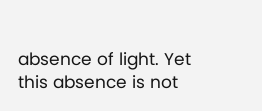absence of light. Yet this absence is not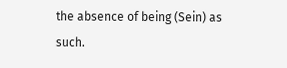the absence of being (Sein) as such.